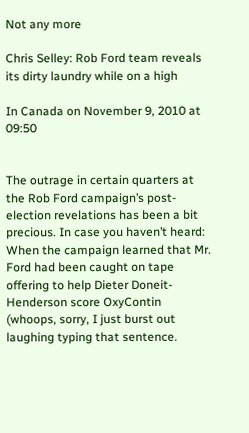Not any more

Chris Selley: Rob Ford team reveals its dirty laundry while on a high

In Canada on November 9, 2010 at 09:50


The outrage in certain quarters at the Rob Ford campaign’s post-election revelations has been a bit precious. In case you haven’t heard: When the campaign learned that Mr. Ford had been caught on tape offering to help Dieter Doneit-Henderson score OxyContin (whoops, sorry, I just burst out laughing typing that sentence.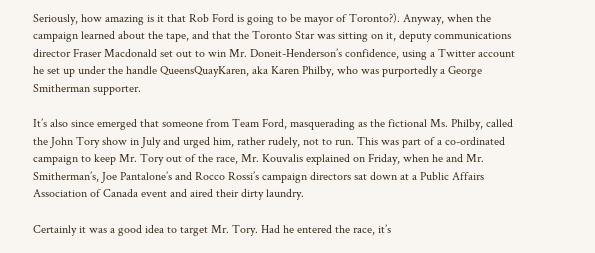Seriously, how amazing is it that Rob Ford is going to be mayor of Toronto?). Anyway, when the campaign learned about the tape, and that the Toronto Star was sitting on it, deputy communications director Fraser Macdonald set out to win Mr. Doneit-Henderson’s confidence, using a Twitter account he set up under the handle QueensQuayKaren, aka Karen Philby, who was purportedly a George Smitherman supporter.

It’s also since emerged that someone from Team Ford, masquerading as the fictional Ms. Philby, called the John Tory show in July and urged him, rather rudely, not to run. This was part of a co-ordinated campaign to keep Mr. Tory out of the race, Mr. Kouvalis explained on Friday, when he and Mr. Smitherman’s, Joe Pantalone’s and Rocco Rossi’s campaign directors sat down at a Public Affairs Association of Canada event and aired their dirty laundry.

Certainly it was a good idea to target Mr. Tory. Had he entered the race, it’s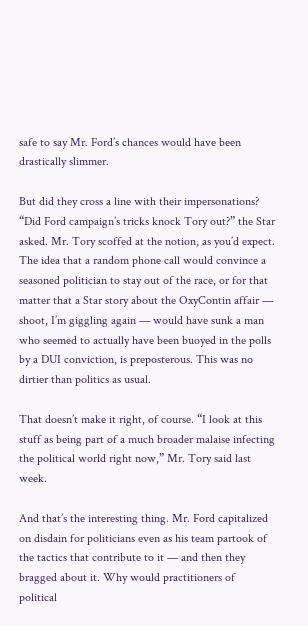safe to say Mr. Ford’s chances would have been drastically slimmer.

But did they cross a line with their impersonations? “Did Ford campaign’s tricks knock Tory out?” the Star asked. Mr. Tory scoffed at the notion, as you’d expect. The idea that a random phone call would convince a seasoned politician to stay out of the race, or for that matter that a Star story about the OxyContin affair — shoot, I’m giggling again — would have sunk a man who seemed to actually have been buoyed in the polls by a DUI conviction, is preposterous. This was no dirtier than politics as usual.

That doesn’t make it right, of course. “I look at this stuff as being part of a much broader malaise infecting the political world right now,” Mr. Tory said last week.

And that’s the interesting thing. Mr. Ford capitalized on disdain for politicians even as his team partook of the tactics that contribute to it — and then they bragged about it. Why would practitioners of political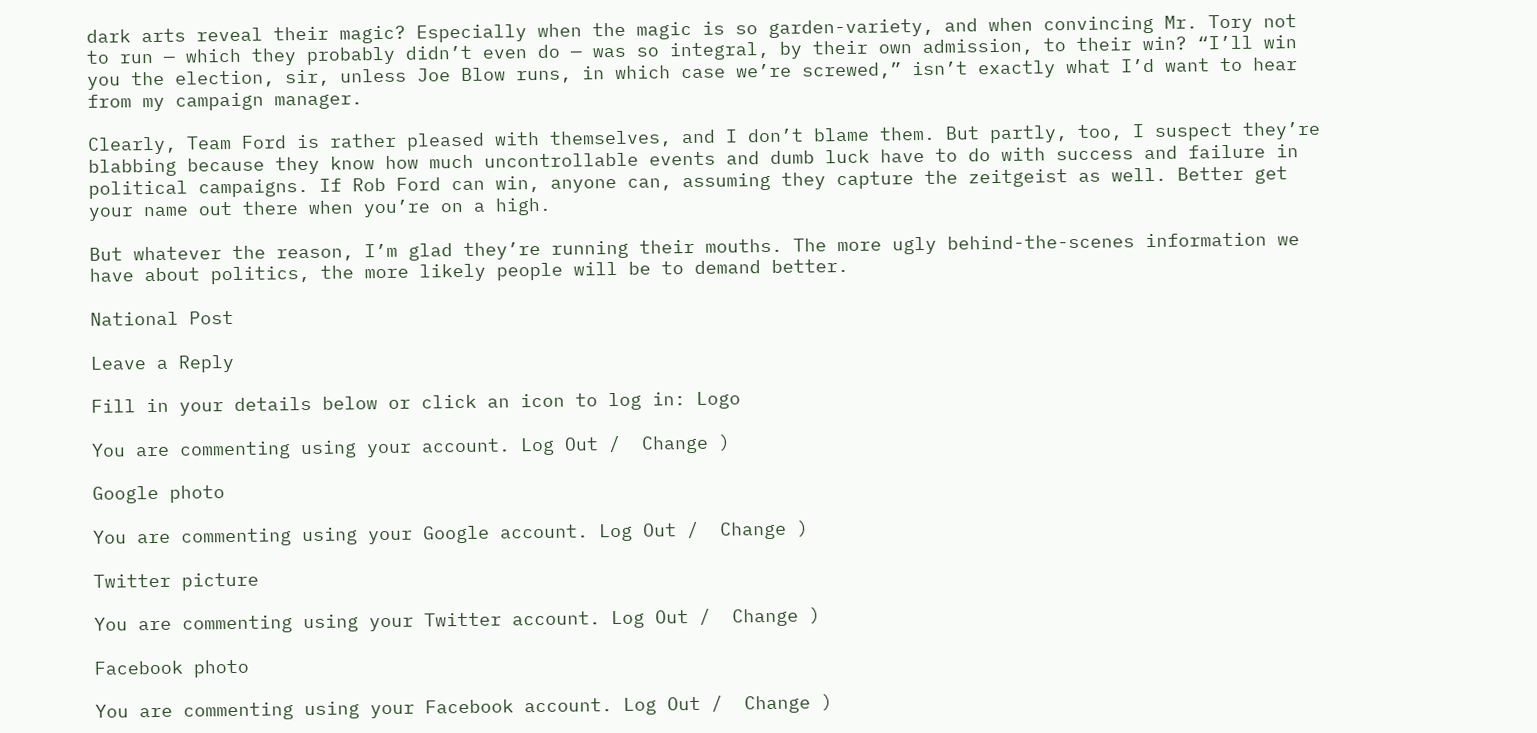dark arts reveal their magic? Especially when the magic is so garden-variety, and when convincing Mr. Tory not to run — which they probably didn’t even do — was so integral, by their own admission, to their win? “I’ll win you the election, sir, unless Joe Blow runs, in which case we’re screwed,” isn’t exactly what I’d want to hear from my campaign manager.

Clearly, Team Ford is rather pleased with themselves, and I don’t blame them. But partly, too, I suspect they’re blabbing because they know how much uncontrollable events and dumb luck have to do with success and failure in political campaigns. If Rob Ford can win, anyone can, assuming they capture the zeitgeist as well. Better get your name out there when you’re on a high.

But whatever the reason, I’m glad they’re running their mouths. The more ugly behind-the-scenes information we have about politics, the more likely people will be to demand better.

National Post

Leave a Reply

Fill in your details below or click an icon to log in: Logo

You are commenting using your account. Log Out /  Change )

Google photo

You are commenting using your Google account. Log Out /  Change )

Twitter picture

You are commenting using your Twitter account. Log Out /  Change )

Facebook photo

You are commenting using your Facebook account. Log Out /  Change )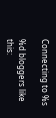Connecting to %s

%d bloggers like this: